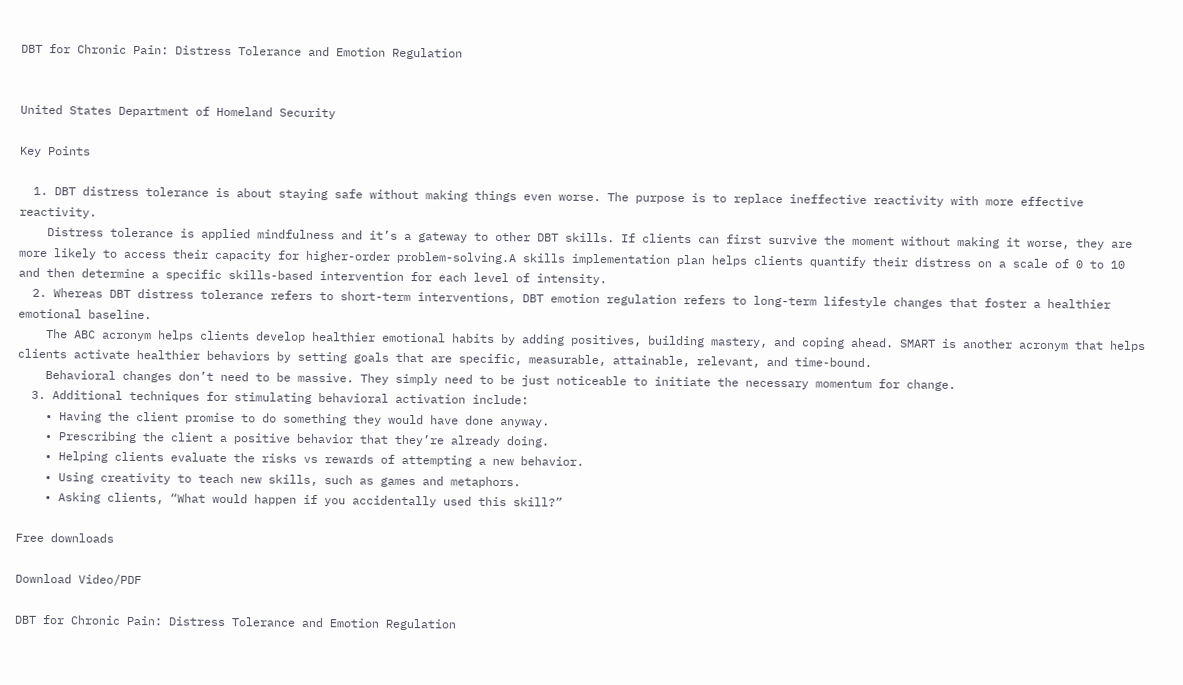DBT for Chronic Pain: Distress Tolerance and Emotion Regulation


United States Department of Homeland Security

Key Points

  1. DBT distress tolerance is about staying safe without making things even worse. The purpose is to replace ineffective reactivity with more effective reactivity.
    Distress tolerance is applied mindfulness and it’s a gateway to other DBT skills. If clients can first survive the moment without making it worse, they are more likely to access their capacity for higher-order problem-solving.A skills implementation plan helps clients quantify their distress on a scale of 0 to 10 and then determine a specific skills-based intervention for each level of intensity.
  2. Whereas DBT distress tolerance refers to short-term interventions, DBT emotion regulation refers to long-term lifestyle changes that foster a healthier emotional baseline.
    The ABC acronym helps clients develop healthier emotional habits by adding positives, building mastery, and coping ahead. SMART is another acronym that helps clients activate healthier behaviors by setting goals that are specific, measurable, attainable, relevant, and time-bound.
    Behavioral changes don’t need to be massive. They simply need to be just noticeable to initiate the necessary momentum for change.
  3. Additional techniques for stimulating behavioral activation include:
    • Having the client promise to do something they would have done anyway.
    • Prescribing the client a positive behavior that they’re already doing.
    • Helping clients evaluate the risks vs rewards of attempting a new behavior.
    • Using creativity to teach new skills, such as games and metaphors.
    • Asking clients, “What would happen if you accidentally used this skill?”

Free downloads

Download Video/PDF

DBT for Chronic Pain: Distress Tolerance and Emotion Regulation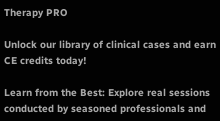Therapy PRO

Unlock our library of clinical cases and earn CE credits today!

Learn from the Best: Explore real sessions conducted by seasoned professionals and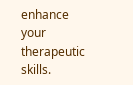enhance your therapeutic skills.